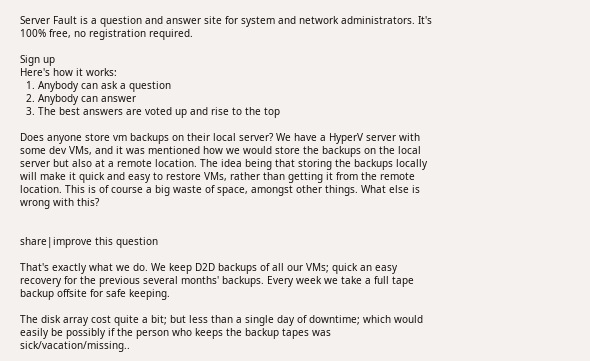Server Fault is a question and answer site for system and network administrators. It's 100% free, no registration required.

Sign up
Here's how it works:
  1. Anybody can ask a question
  2. Anybody can answer
  3. The best answers are voted up and rise to the top

Does anyone store vm backups on their local server? We have a HyperV server with some dev VMs, and it was mentioned how we would store the backups on the local server but also at a remote location. The idea being that storing the backups locally will make it quick and easy to restore VMs, rather than getting it from the remote location. This is of course a big waste of space, amongst other things. What else is wrong with this?


share|improve this question

That's exactly what we do. We keep D2D backups of all our VMs; quick an easy recovery for the previous several months' backups. Every week we take a full tape backup offsite for safe keeping.

The disk array cost quite a bit; but less than a single day of downtime; which would easily be possibly if the person who keeps the backup tapes was sick/vacation/missing..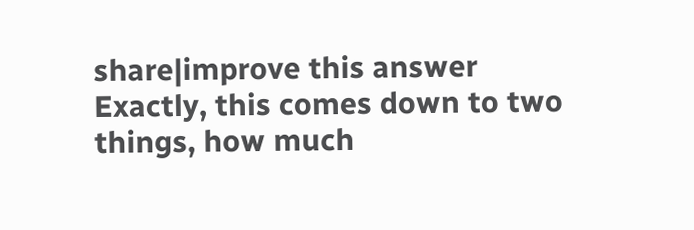share|improve this answer
Exactly, this comes down to two things, how much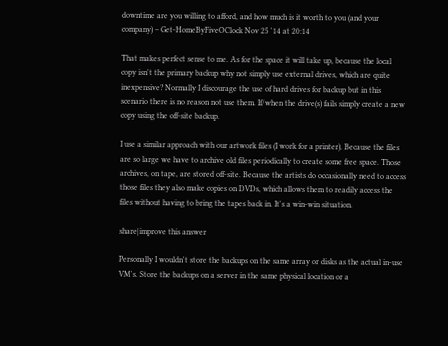downtime are you willing to afford, and how much is it worth to you (and your company) – Get-HomeByFiveOClock Nov 25 '14 at 20:14

That makes perfect sense to me. As for the space it will take up, because the local copy isn't the primary backup why not simply use external drives, which are quite inexpensive? Normally I discourage the use of hard drives for backup but in this scenario there is no reason not use them. If/when the drive(s) fails simply create a new copy using the off-site backup.

I use a similar approach with our artwork files (I work for a printer). Because the files are so large we have to archive old files periodically to create some free space. Those archives, on tape, are stored off-site. Because the artists do occasionally need to access those files they also make copies on DVDs, which allows them to readily access the files without having to bring the tapes back in. It's a win-win situation.

share|improve this answer

Personally I wouldn't store the backups on the same array or disks as the actual in-use VM's. Store the backups on a server in the same physical location or a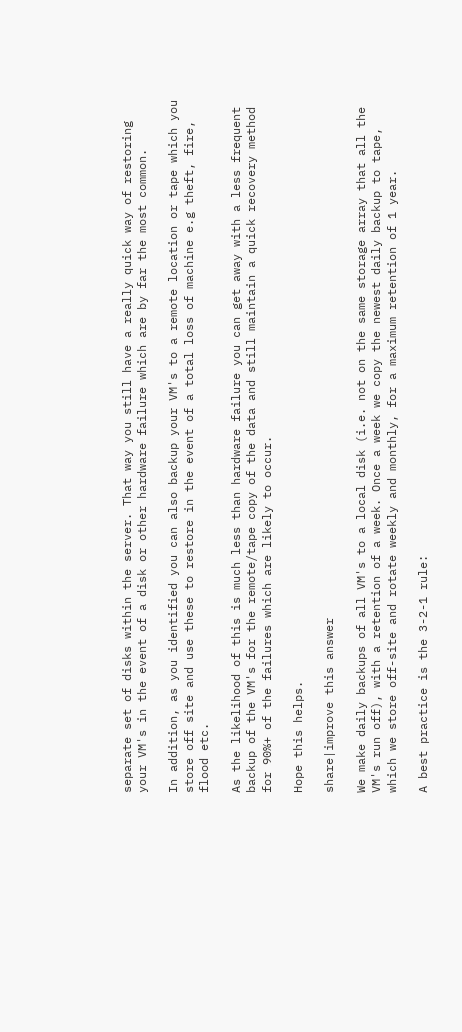separate set of disks within the server. That way you still have a really quick way of restoring your VM's in the event of a disk or other hardware failure which are by far the most common.

In addition, as you identified you can also backup your VM's to a remote location or tape which you store off site and use these to restore in the event of a total loss of machine e.g theft, fire, flood etc.

As the likelihood of this is much less than hardware failure you can get away with a less frequent backup of the VM's for the remote/tape copy of the data and still maintain a quick recovery method for 90%+ of the failures which are likely to occur.

Hope this helps.

share|improve this answer

We make daily backups of all VM's to a local disk (i.e. not on the same storage array that all the VM's run off), with a retention of a week. Once a week we copy the newest daily backup to tape, which we store off-site and rotate weekly and monthly, for a maximum retention of 1 year.

A best practice is the 3-2-1 rule: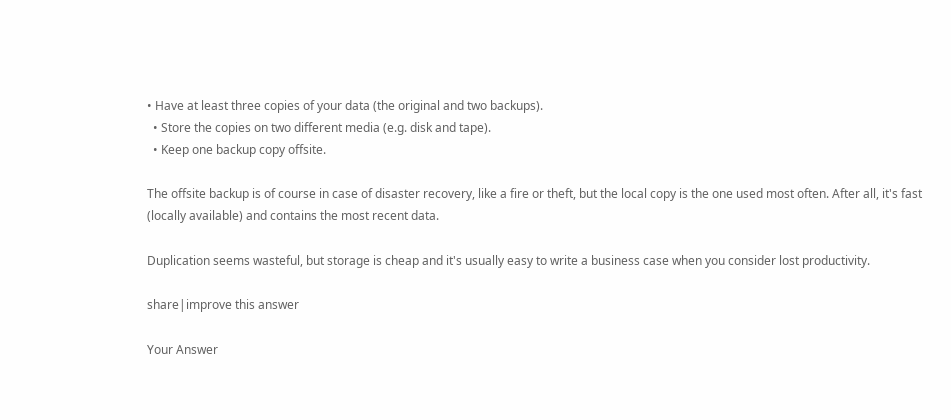• Have at least three copies of your data (the original and two backups).
  • Store the copies on two different media (e.g. disk and tape).
  • Keep one backup copy offsite.

The offsite backup is of course in case of disaster recovery, like a fire or theft, but the local copy is the one used most often. After all, it's fast (locally available) and contains the most recent data.

Duplication seems wasteful, but storage is cheap and it's usually easy to write a business case when you consider lost productivity.

share|improve this answer

Your Answer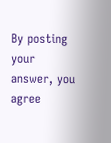By posting your answer, you agree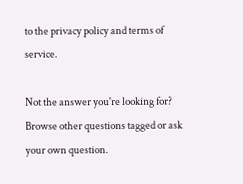to the privacy policy and terms of service.

Not the answer you're looking for? Browse other questions tagged or ask your own question.